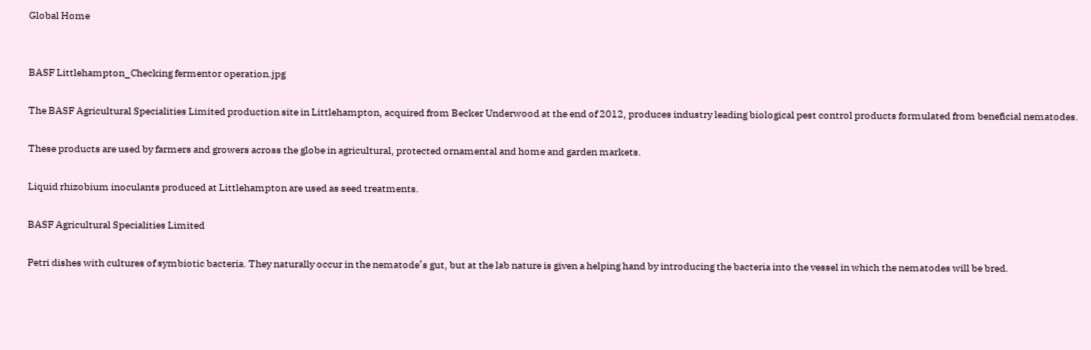Global Home


BASF Littlehampton_Checking fermentor operation.jpg

The BASF Agricultural Specialities Limited production site in Littlehampton, acquired from Becker Underwood at the end of 2012, produces industry leading biological pest control products formulated from beneficial nematodes.

These products are used by farmers and growers across the globe in agricultural, protected ornamental and home and garden markets.

Liquid rhizobium inoculants produced at Littlehampton are used as seed treatments.

BASF Agricultural Specialities Limited

Petri dishes with cultures of symbiotic bacteria. They naturally occur in the nematode’s gut, but at the lab nature is given a helping hand by introducing the bacteria into the vessel in which the nematodes will be bred.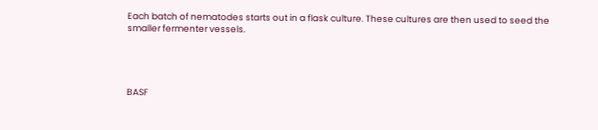Each batch of nematodes starts out in a flask culture. These cultures are then used to seed the smaller fermenter vessels.




BASF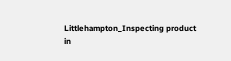Littlehampton_Inspecting product in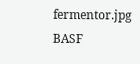fermentor.jpg
BASF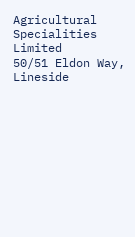Agricultural Specialities Limited
50/51 Eldon Way, Lineside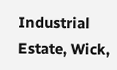Industrial Estate, Wick,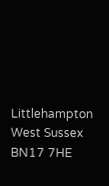Littlehampton West Sussex BN17 7HE